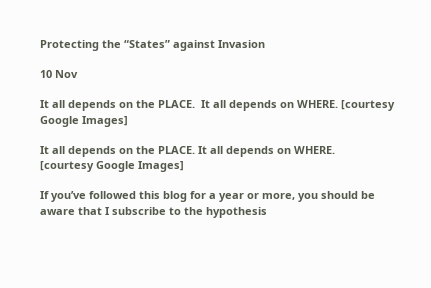Protecting the “States” against Invasion

10 Nov

It all depends on the PLACE.  It all depends on WHERE. [courtesy Google Images]

It all depends on the PLACE. It all depends on WHERE.
[courtesy Google Images]

If you’ve followed this blog for a year or more, you should be aware that I subscribe to the hypothesis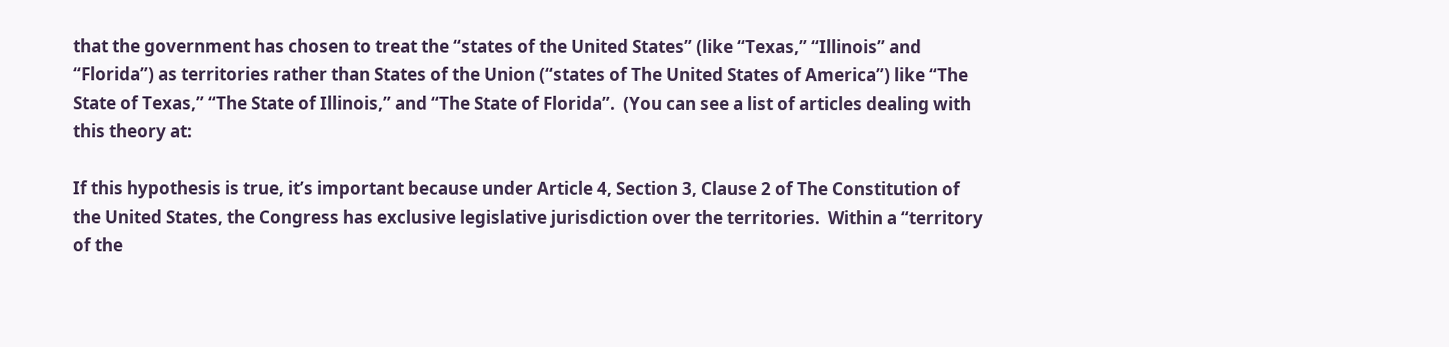that the government has chosen to treat the “states of the United States” (like “Texas,” “Illinois” and “Florida”) as territories rather than States of the Union (“states of The United States of America”) like “The State of Texas,” “The State of Illinois,” and “The State of Florida”.  (You can see a list of articles dealing with this theory at:

If this hypothesis is true, it’s important because under Article 4, Section 3, Clause 2 of The Constitution of the United States, the Congress has exclusive legislative jurisdiction over the territories.  Within a “territory of the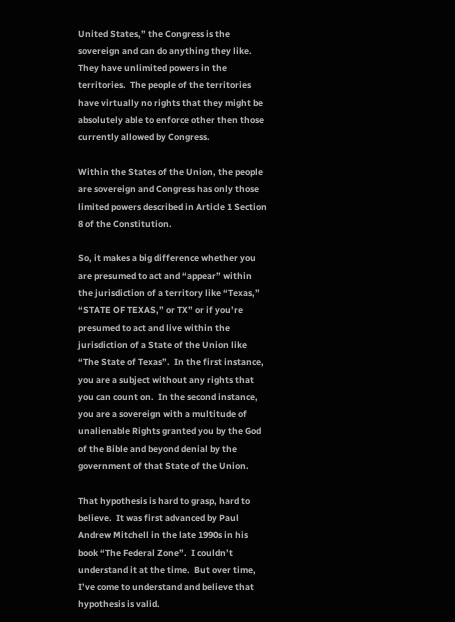United States,” the Congress is the sovereign and can do anything they like.  They have unlimited powers in the territories.  The people of the territories have virtually no rights that they might be absolutely able to enforce other then those currently allowed by Congress.

Within the States of the Union, the people are sovereign and Congress has only those limited powers described in Article 1 Section 8 of the Constitution.

So, it makes a big difference whether you are presumed to act and “appear” within the jurisdiction of a territory like “Texas,” “STATE OF TEXAS,” or TX” or if you’re presumed to act and live within the jurisdiction of a State of the Union like “The State of Texas”.  In the first instance, you are a subject without any rights that you can count on.  In the second instance, you are a sovereign with a multitude of unalienable Rights granted you by the God of the Bible and beyond denial by the government of that State of the Union.

That hypothesis is hard to grasp, hard to believe.  It was first advanced by Paul Andrew Mitchell in the late 1990s in his book “The Federal Zone”.  I couldn’t understand it at the time.  But over time, I’ve come to understand and believe that hypothesis is valid.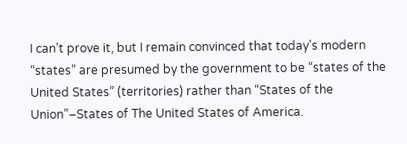I can’t prove it, but I remain convinced that today’s modern “states” are presumed by the government to be “states of the United States” (territories) rather than “States of the Union”–States of The United States of America.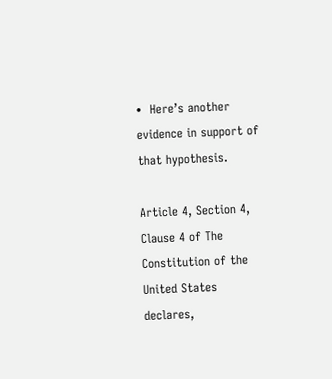•  Here’s another evidence in support of that hypothesis.

Article 4, Section 4, Clause 4 of The Constitution of the United States declares,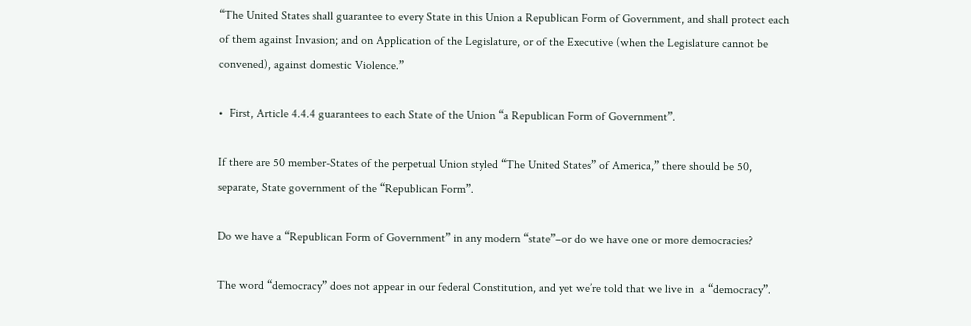“The United States shall guarantee to every State in this Union a Republican Form of Government, and shall protect each of them against Invasion; and on Application of the Legislature, or of the Executive (when the Legislature cannot be convened), against domestic Violence.”

•  First, Article 4.4.4 guarantees to each State of the Union “a Republican Form of Government”.

If there are 50 member-States of the perpetual Union styled “The United States” of America,” there should be 50, separate, State government of the “Republican Form”.

Do we have a “Republican Form of Government” in any modern “state”–or do we have one or more democracies?

The word “democracy” does not appear in our federal Constitution, and yet we’re told that we live in  a “democracy”.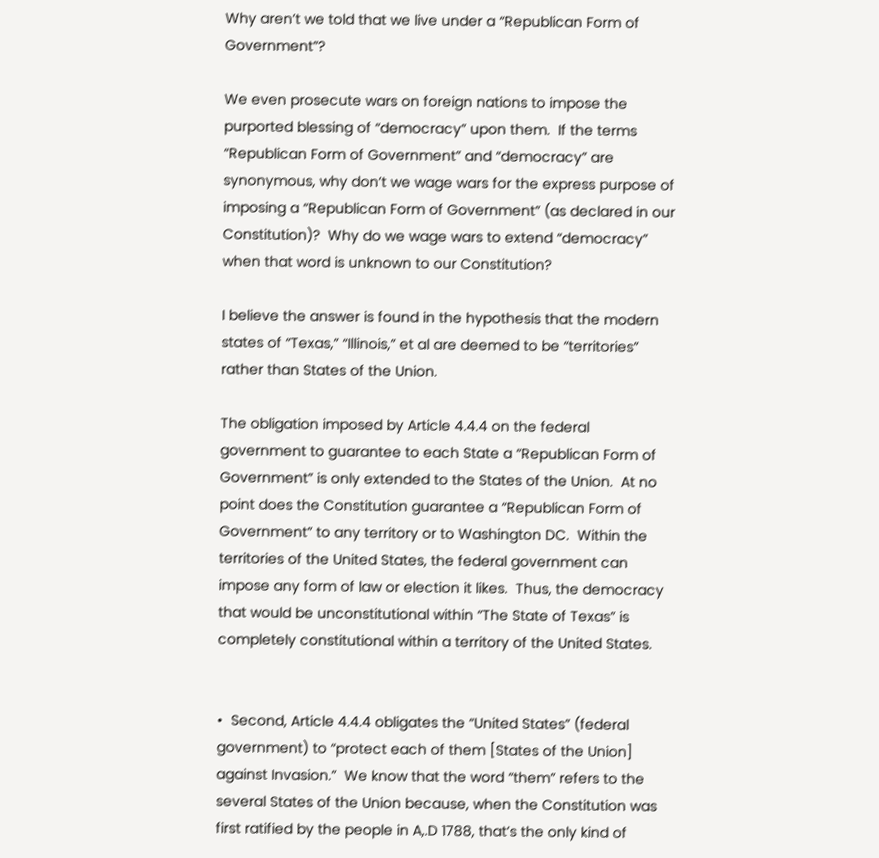Why aren’t we told that we live under a “Republican Form of Government”?

We even prosecute wars on foreign nations to impose the purported blessing of “democracy” upon them.  If the terms “Republican Form of Government” and “democracy” are synonymous, why don’t we wage wars for the express purpose of imposing a “Republican Form of Government” (as declared in our Constitution)?  Why do we wage wars to extend “democracy” when that word is unknown to our Constitution?

I believe the answer is found in the hypothesis that the modern states of “Texas,” “Illinois,” et al are deemed to be “territories” rather than States of the Union.

The obligation imposed by Article 4.4.4 on the federal government to guarantee to each State a “Republican Form of Government” is only extended to the States of the Union.  At no point does the Constitution guarantee a “Republican Form of Government” to any territory or to Washington DC.  Within the territories of the United States, the federal government can impose any form of law or election it likes.  Thus, the democracy that would be unconstitutional within “The State of Texas” is completely constitutional within a territory of the United States.


•  Second, Article 4.4.4 obligates the “United States” (federal government) to “protect each of them [States of the Union] against Invasion.”  We know that the word “them” refers to the several States of the Union because, when the Constitution was first ratified by the people in A,.D 1788, that’s the only kind of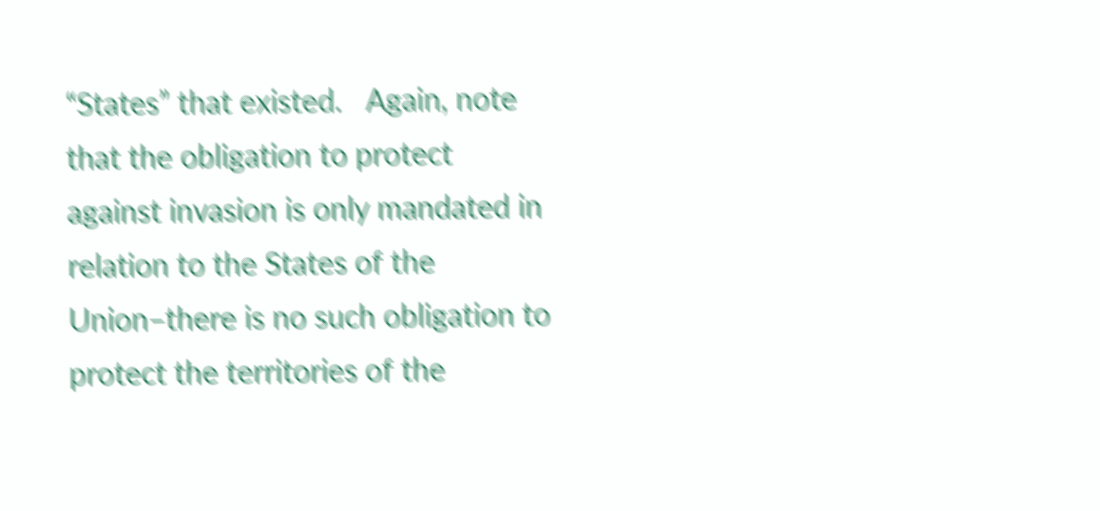“States” that existed.   Again, note that the obligation to protect against invasion is only mandated in relation to the States of the Union–there is no such obligation to protect the territories of the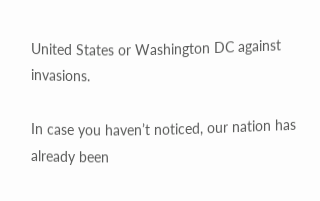United States or Washington DC against invasions.

In case you haven’t noticed, our nation has already been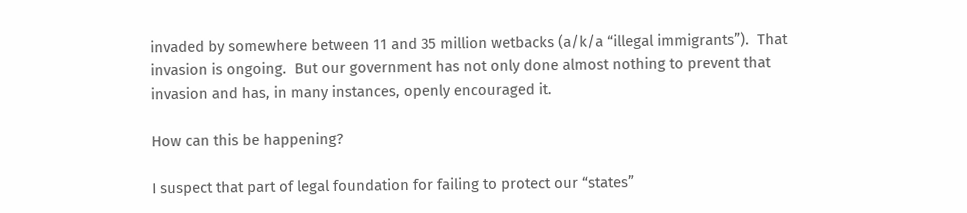invaded by somewhere between 11 and 35 million wetbacks (a/k/a “illegal immigrants”).  That invasion is ongoing.  But our government has not only done almost nothing to prevent that invasion and has, in many instances, openly encouraged it.

How can this be happening?

I suspect that part of legal foundation for failing to protect our “states”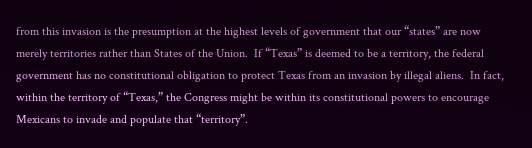from this invasion is the presumption at the highest levels of government that our “states” are now merely territories rather than States of the Union.  If “Texas” is deemed to be a territory, the federal government has no constitutional obligation to protect Texas from an invasion by illegal aliens.  In fact, within the territory of “Texas,” the Congress might be within its constitutional powers to encourage Mexicans to invade and populate that “territory”.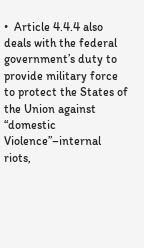•  Article 4.4.4 also deals with the federal government’s duty to provide military force to protect the States of the Union against “domestic Violence”–internal riots,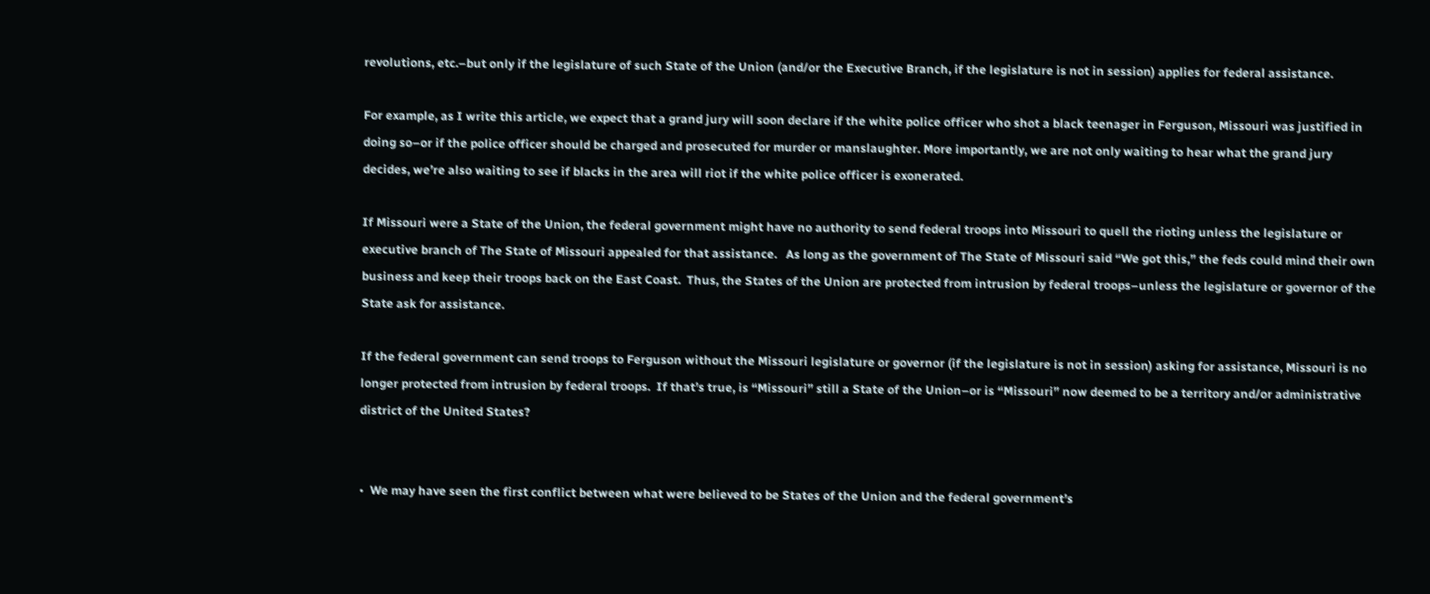revolutions, etc.–but only if the legislature of such State of the Union (and/or the Executive Branch, if the legislature is not in session) applies for federal assistance.

For example, as I write this article, we expect that a grand jury will soon declare if the white police officer who shot a black teenager in Ferguson, Missouri was justified in doing so–or if the police officer should be charged and prosecuted for murder or manslaughter. More importantly, we are not only waiting to hear what the grand jury decides, we’re also waiting to see if blacks in the area will riot if the white police officer is exonerated.

If Missouri were a State of the Union, the federal government might have no authority to send federal troops into Missouri to quell the rioting unless the legislature or executive branch of The State of Missouri appealed for that assistance.   As long as the government of The State of Missouri said “We got this,” the feds could mind their own business and keep their troops back on the East Coast.  Thus, the States of the Union are protected from intrusion by federal troops–unless the legislature or governor of the State ask for assistance.

If the federal government can send troops to Ferguson without the Missouri legislature or governor (if the legislature is not in session) asking for assistance, Missouri is no longer protected from intrusion by federal troops.  If that’s true, is “Missouri” still a State of the Union–or is “Missouri” now deemed to be a territory and/or administrative district of the United States?


•  We may have seen the first conflict between what were believed to be States of the Union and the federal government’s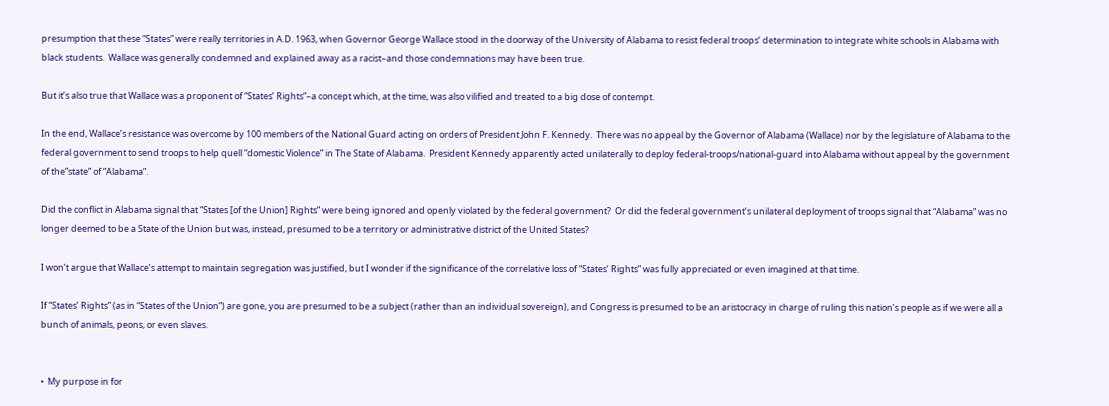presumption that these “States” were really territories in A.D. 1963, when Governor George Wallace stood in the doorway of the University of Alabama to resist federal troops’ determination to integrate white schools in Alabama with black students.  Wallace was generally condemned and explained away as a racist–and those condemnations may have been true.

But it’s also true that Wallace was a proponent of “States’ Rights”–a concept which, at the time, was also vilified and treated to a big dose of contempt.

In the end, Wallace’s resistance was overcome by 100 members of the National Guard acting on orders of President John F. Kennedy.  There was no appeal by the Governor of Alabama (Wallace) nor by the legislature of Alabama to the federal government to send troops to help quell “domestic Violence” in The State of Alabama.  President Kennedy apparently acted unilaterally to deploy federal-troops/national-guard into Alabama without appeal by the government of the”state” of “Alabama”.

Did the conflict in Alabama signal that “States [of the Union] Rights” were being ignored and openly violated by the federal government?  Or did the federal government’s unilateral deployment of troops signal that “Alabama” was no longer deemed to be a State of the Union but was, instead, presumed to be a territory or administrative district of the United States?

I won’t argue that Wallace’s attempt to maintain segregation was justified, but I wonder if the significance of the correlative loss of “States’ Rights” was fully appreciated or even imagined at that time.

If “States’ Rights” (as in “States of the Union”) are gone, you are presumed to be a subject (rather than an individual sovereign), and Congress is presumed to be an aristocracy in charge of ruling this nation’s people as if we were all a bunch of animals, peons, or even slaves.


•  My purpose in for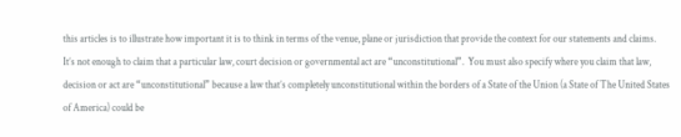this articles is to illustrate how important it is to think in terms of the venue, plane or jurisdiction that provide the context for our statements and claims.  It’s not enough to claim that a particular law, court decision or governmental act are “unconstitutional”.  You must also specify where you claim that law, decision or act are “unconstitutional” because a law that’s completely unconstitutional within the borders of a State of the Union (a State of The United States of America) could be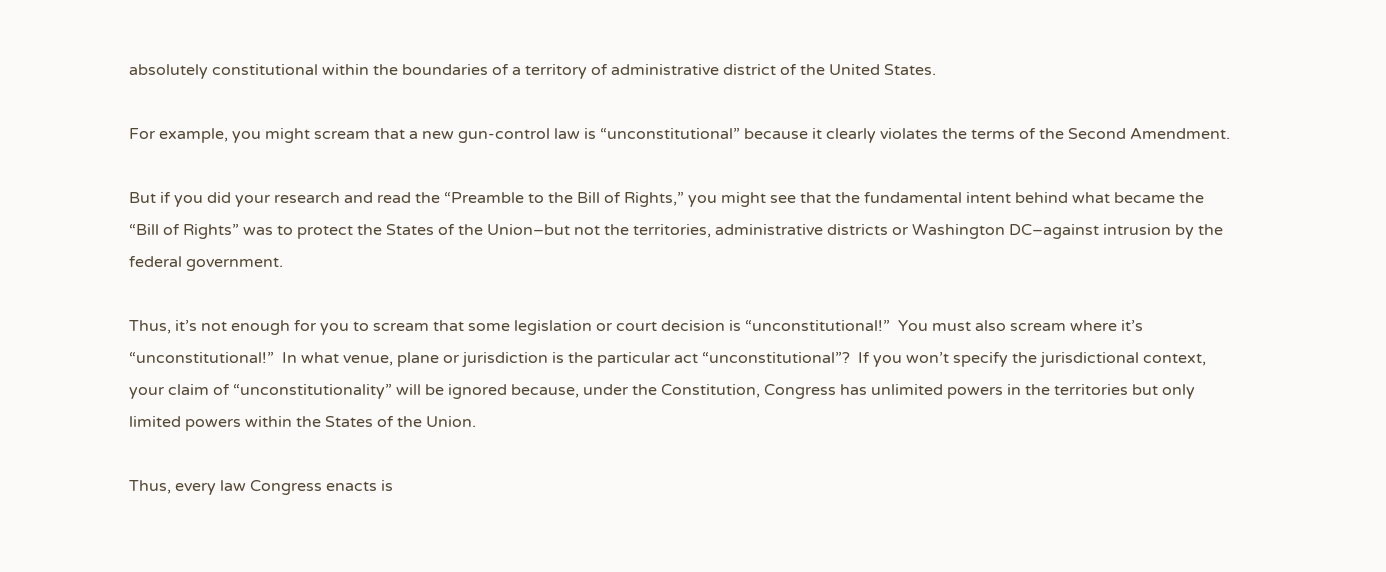absolutely constitutional within the boundaries of a territory of administrative district of the United States.

For example, you might scream that a new gun-control law is “unconstitutional” because it clearly violates the terms of the Second Amendment.

But if you did your research and read the “Preamble to the Bill of Rights,” you might see that the fundamental intent behind what became the “Bill of Rights” was to protect the States of the Union–but not the territories, administrative districts or Washington DC–against intrusion by the federal government.

Thus, it’s not enough for you to scream that some legislation or court decision is “unconstitutional!”  You must also scream where it’s “unconstitutional!”  In what venue, plane or jurisdiction is the particular act “unconstitutional”?  If you won’t specify the jurisdictional context, your claim of “unconstitutionality” will be ignored because, under the Constitution, Congress has unlimited powers in the territories but only limited powers within the States of the Union.

Thus, every law Congress enacts is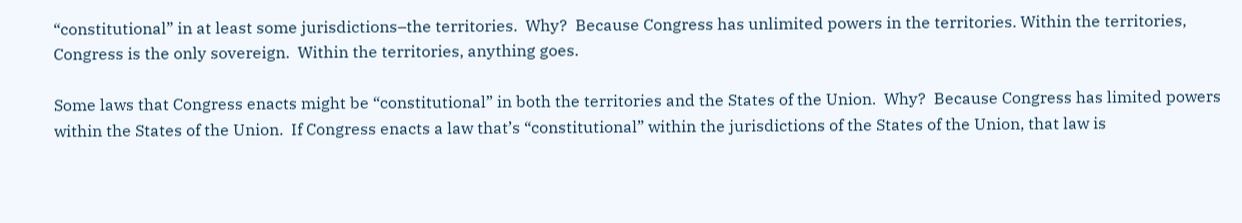“constitutional” in at least some jurisdictions–the territories.  Why?  Because Congress has unlimited powers in the territories. Within the territories, Congress is the only sovereign.  Within the territories, anything goes.

Some laws that Congress enacts might be “constitutional” in both the territories and the States of the Union.  Why?  Because Congress has limited powers within the States of the Union.  If Congress enacts a law that’s “constitutional” within the jurisdictions of the States of the Union, that law is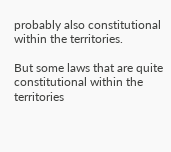probably also constitutional within the territories.

But some laws that are quite constitutional within the territories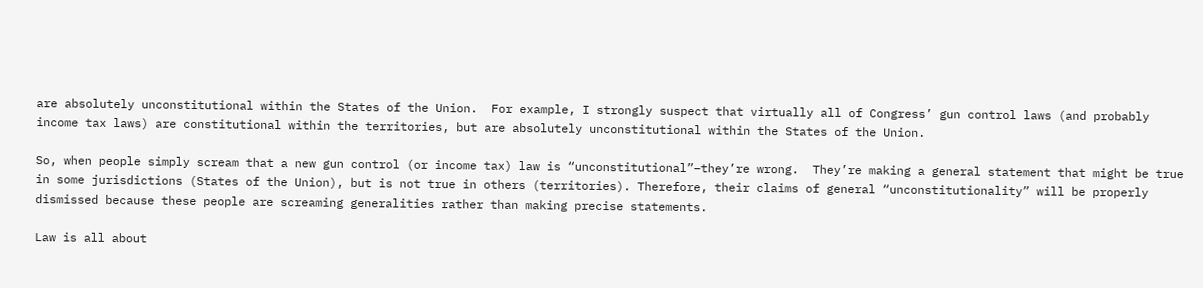are absolutely unconstitutional within the States of the Union.  For example, I strongly suspect that virtually all of Congress’ gun control laws (and probably income tax laws) are constitutional within the territories, but are absolutely unconstitutional within the States of the Union.

So, when people simply scream that a new gun control (or income tax) law is “unconstitutional”–they’re wrong.  They’re making a general statement that might be true in some jurisdictions (States of the Union), but is not true in others (territories). Therefore, their claims of general “unconstitutionality” will be properly dismissed because these people are screaming generalities rather than making precise statements.

Law is all about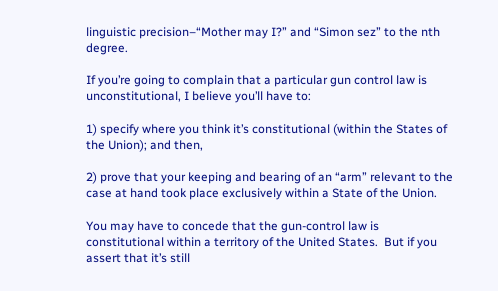linguistic precision–“Mother may I?” and “Simon sez” to the nth degree.

If you’re going to complain that a particular gun control law is unconstitutional, I believe you’ll have to:

1) specify where you think it’s constitutional (within the States of the Union); and then,

2) prove that your keeping and bearing of an “arm” relevant to the case at hand took place exclusively within a State of the Union.

You may have to concede that the gun-control law is constitutional within a territory of the United States.  But if you assert that it’s still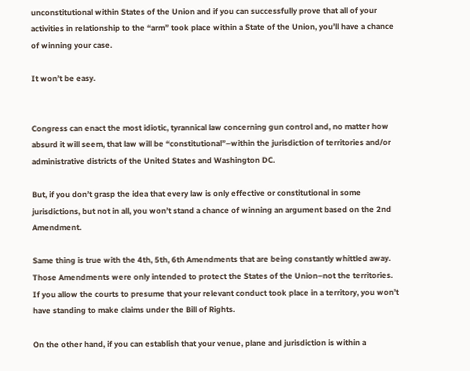unconstitutional within States of the Union and if you can successfully prove that all of your activities in relationship to the “arm” took place within a State of the Union, you’ll have a chance of winning your case.

It won’t be easy.


Congress can enact the most idiotic, tyrannical law concerning gun control and, no matter how absurd it will seem, that law will be “constitutional”–within the jurisdiction of territories and/or administrative districts of the United States and Washington DC.

But, if you don’t grasp the idea that every law is only effective or constitutional in some jurisdictions, but not in all, you won’t stand a chance of winning an argument based on the 2nd Amendment.

Same thing is true with the 4th, 5th, 6th Amendments that are being constantly whittled away.  Those Amendments were only intended to protect the States of the Union–not the territories.  If you allow the courts to presume that your relevant conduct took place in a territory, you won’t have standing to make claims under the Bill of Rights.

On the other hand, if you can establish that your venue, plane and jurisdiction is within a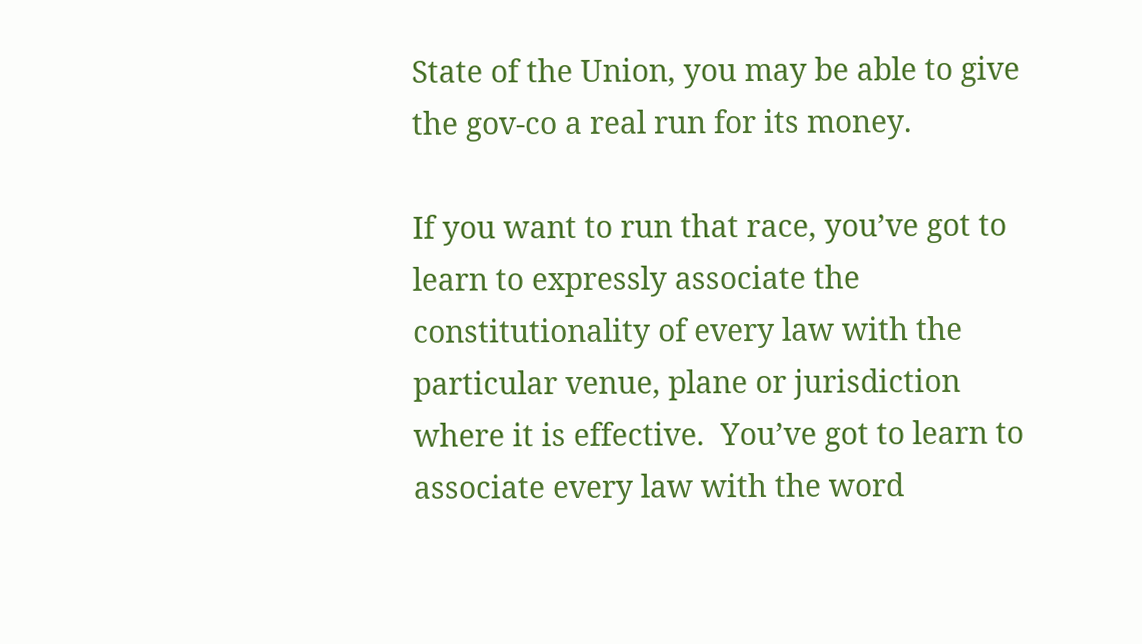State of the Union, you may be able to give the gov-co a real run for its money.

If you want to run that race, you’ve got to learn to expressly associate the constitutionality of every law with the particular venue, plane or jurisdiction where it is effective.  You’ve got to learn to associate every law with the word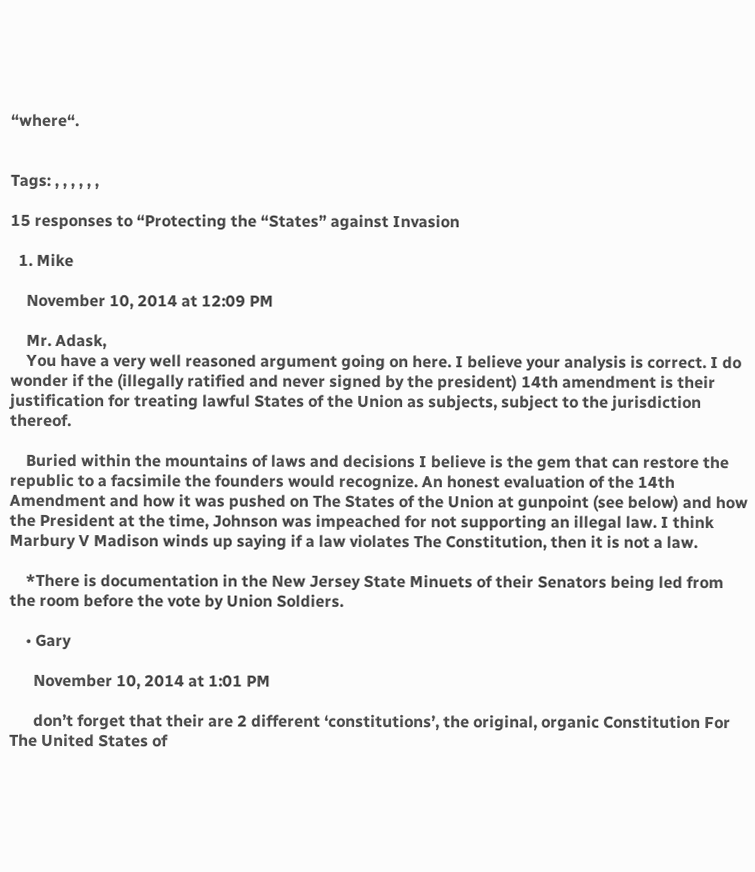“where“.


Tags: , , , , , ,

15 responses to “Protecting the “States” against Invasion

  1. Mike

    November 10, 2014 at 12:09 PM

    Mr. Adask,
    You have a very well reasoned argument going on here. I believe your analysis is correct. I do wonder if the (illegally ratified and never signed by the president) 14th amendment is their justification for treating lawful States of the Union as subjects, subject to the jurisdiction thereof.

    Buried within the mountains of laws and decisions I believe is the gem that can restore the republic to a facsimile the founders would recognize. An honest evaluation of the 14th Amendment and how it was pushed on The States of the Union at gunpoint (see below) and how the President at the time, Johnson was impeached for not supporting an illegal law. I think Marbury V Madison winds up saying if a law violates The Constitution, then it is not a law.

    *There is documentation in the New Jersey State Minuets of their Senators being led from the room before the vote by Union Soldiers.

    • Gary

      November 10, 2014 at 1:01 PM

      don’t forget that their are 2 different ‘constitutions’, the original, organic Constitution For The United States of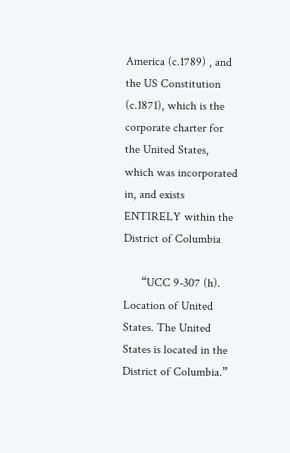America (c.1789) , and the US Constitution (c.1871), which is the corporate charter for the United States, which was incorporated in, and exists ENTIRELY within the District of Columbia

      “UCC 9-307 (h). Location of United States. The United States is located in the District of Columbia.”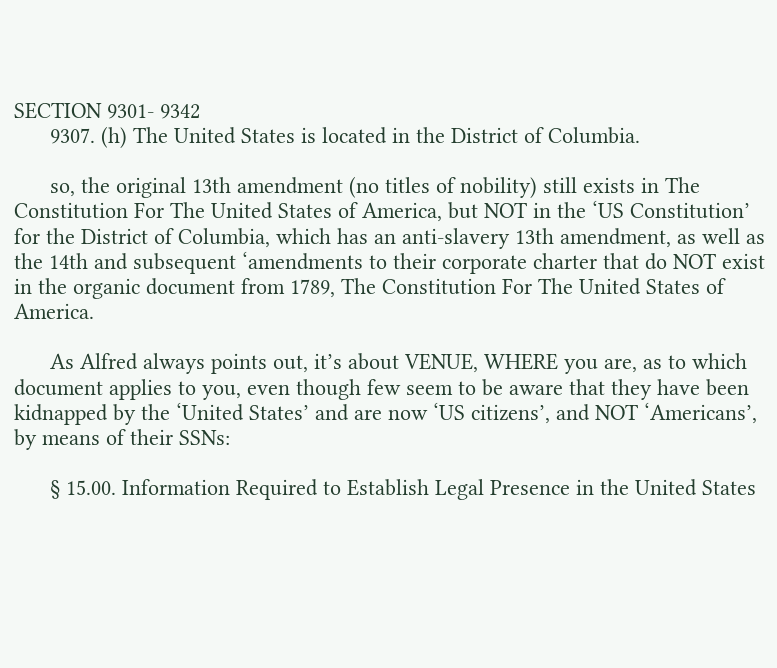SECTION 9301- 9342
      9307. (h) The United States is located in the District of Columbia.

      so, the original 13th amendment (no titles of nobility) still exists in The Constitution For The United States of America, but NOT in the ‘US Constitution’ for the District of Columbia, which has an anti-slavery 13th amendment, as well as the 14th and subsequent ‘amendments to their corporate charter that do NOT exist in the organic document from 1789, The Constitution For The United States of America.

      As Alfred always points out, it’s about VENUE, WHERE you are, as to which document applies to you, even though few seem to be aware that they have been kidnapped by the ‘United States’ and are now ‘US citizens’, and NOT ‘Americans’, by means of their SSNs:

      § 15.00. Information Required to Establish Legal Presence in the United States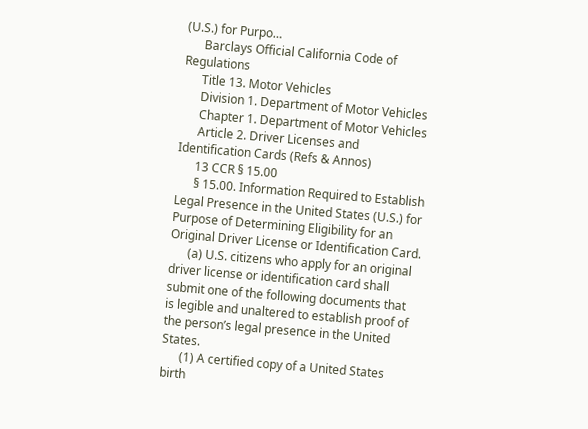(U.S.) for Purpo…
      Barclays Official California Code of Regulations
      Title 13. Motor Vehicles
      Division 1. Department of Motor Vehicles
      Chapter 1. Department of Motor Vehicles
      Article 2. Driver Licenses and Identification Cards (Refs & Annos)
      13 CCR § 15.00
      § 15.00. Information Required to Establish Legal Presence in the United States (U.S.) for Purpose of Determining Eligibility for an Original Driver License or Identification Card.
      (a) U.S. citizens who apply for an original driver license or identification card shall submit one of the following documents that is legible and unaltered to establish proof of the person’s legal presence in the United States.
      (1) A certified copy of a United States birth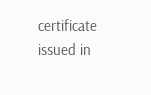certificate issued in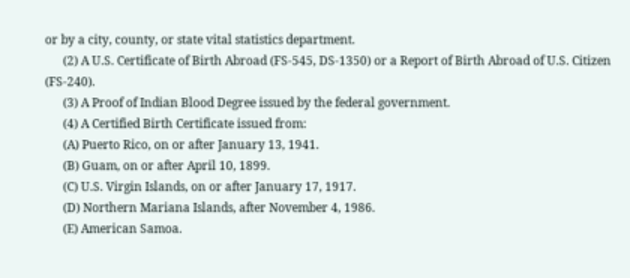or by a city, county, or state vital statistics department.
      (2) A U.S. Certificate of Birth Abroad (FS-545, DS-1350) or a Report of Birth Abroad of U.S. Citizen (FS-240).
      (3) A Proof of Indian Blood Degree issued by the federal government.
      (4) A Certified Birth Certificate issued from:
      (A) Puerto Rico, on or after January 13, 1941.
      (B) Guam, on or after April 10, 1899.
      (C) U.S. Virgin Islands, on or after January 17, 1917.
      (D) Northern Mariana Islands, after November 4, 1986.
      (E) American Samoa.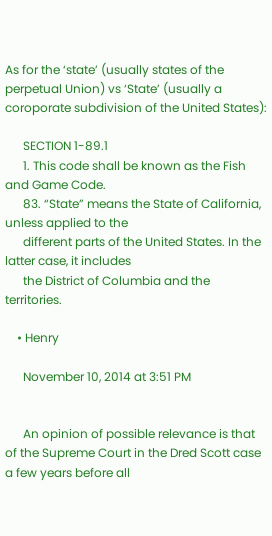As for the ‘state’ (usually states of the perpetual Union) vs ‘State’ (usually a coroporate subdivision of the United States):

      SECTION 1-89.1
      1. This code shall be known as the Fish and Game Code.
      83. “State” means the State of California, unless applied to the
      different parts of the United States. In the latter case, it includes
      the District of Columbia and the territories.

    • Henry

      November 10, 2014 at 3:51 PM


      An opinion of possible relevance is that of the Supreme Court in the Dred Scott case a few years before all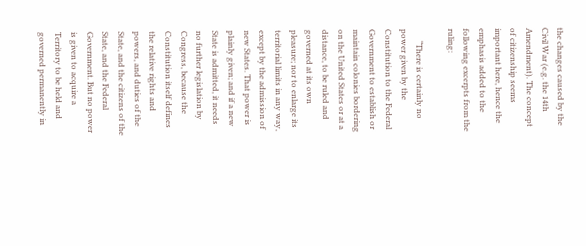the changes caused by the Civil War (e.g. the 14th Amendment). The concept of citizenship seems important here, hence the emphasis added to the following excerpts from the ruling:

      “There is certainly no power given by the Constitution to the Federal Government to establish or maintain colonies bordering on the United States or at a distance, to be ruled and governed at its own pleasure; nor to enlarge its territorial limits in any way, except by the admission of new States. That power is plainly given; and if a new State is admitted, it needs no further legislation by Congress, because the Constitution itself defines the relative rights and powers, and duties of the State, and the citizens of the State, and the Federal Government. But no power is given to acquire a Territory to be held and governed permanently in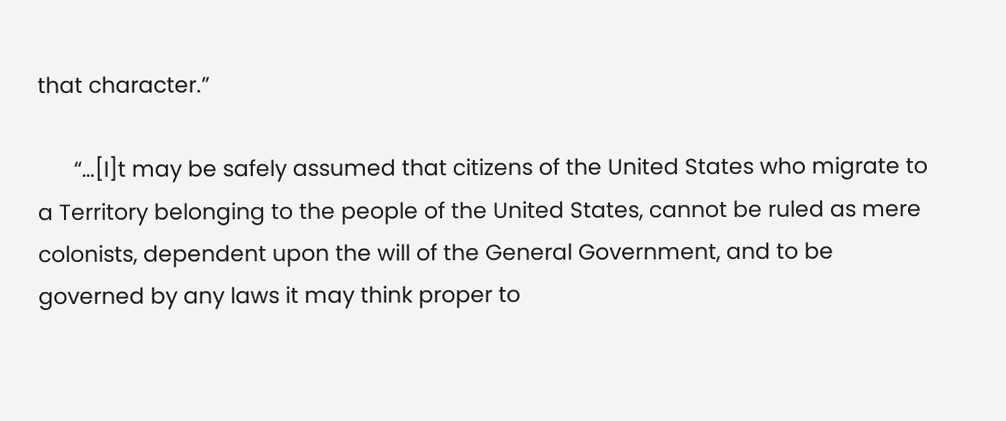that character.”

      “…[I]t may be safely assumed that citizens of the United States who migrate to a Territory belonging to the people of the United States, cannot be ruled as mere colonists, dependent upon the will of the General Government, and to be governed by any laws it may think proper to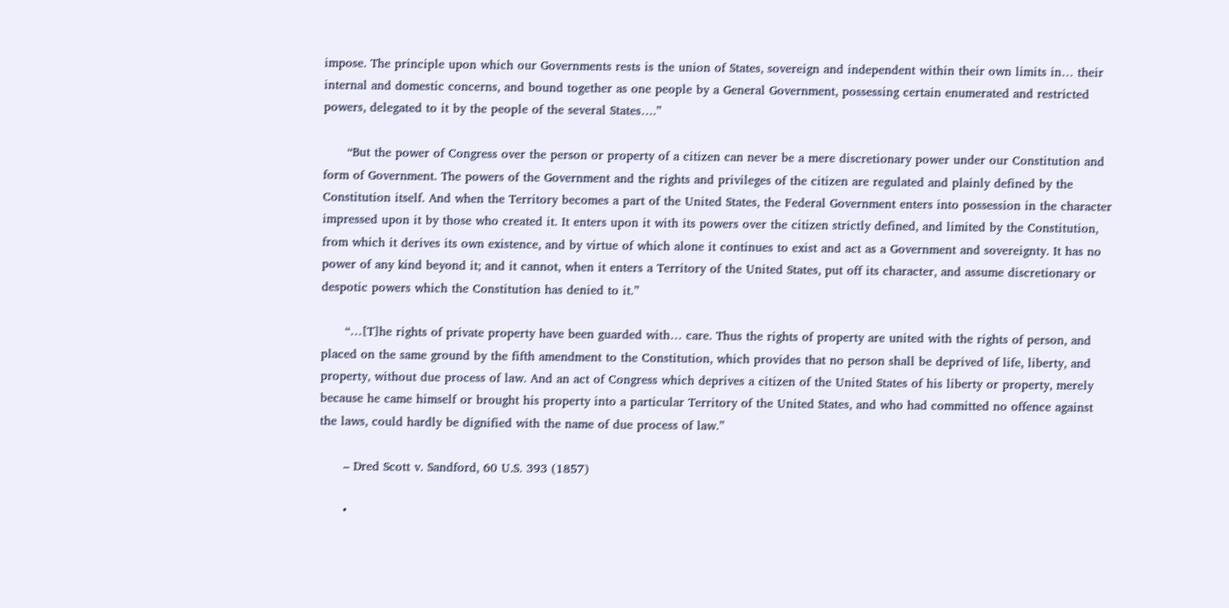impose. The principle upon which our Governments rests is the union of States, sovereign and independent within their own limits in… their internal and domestic concerns, and bound together as one people by a General Government, possessing certain enumerated and restricted powers, delegated to it by the people of the several States….”

      “But the power of Congress over the person or property of a citizen can never be a mere discretionary power under our Constitution and form of Government. The powers of the Government and the rights and privileges of the citizen are regulated and plainly defined by the Constitution itself. And when the Territory becomes a part of the United States, the Federal Government enters into possession in the character impressed upon it by those who created it. It enters upon it with its powers over the citizen strictly defined, and limited by the Constitution, from which it derives its own existence, and by virtue of which alone it continues to exist and act as a Government and sovereignty. It has no power of any kind beyond it; and it cannot, when it enters a Territory of the United States, put off its character, and assume discretionary or despotic powers which the Constitution has denied to it.”

      “…[T]he rights of private property have been guarded with… care. Thus the rights of property are united with the rights of person, and placed on the same ground by the fifth amendment to the Constitution, which provides that no person shall be deprived of life, liberty, and property, without due process of law. And an act of Congress which deprives a citizen of the United States of his liberty or property, merely because he came himself or brought his property into a particular Territory of the United States, and who had committed no offence against the laws, could hardly be dignified with the name of due process of law.”

      – Dred Scott v. Sandford, 60 U.S. 393 (1857)

      •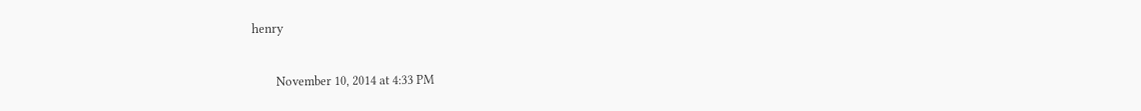henry

        November 10, 2014 at 4:33 PM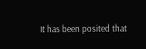It has been posited that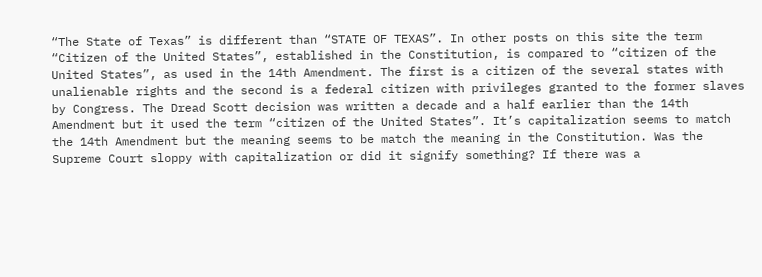“The State of Texas” is different than “STATE OF TEXAS”. In other posts on this site the term “Citizen of the United States”, established in the Constitution, is compared to “citizen of the United States”, as used in the 14th Amendment. The first is a citizen of the several states with unalienable rights and the second is a federal citizen with privileges granted to the former slaves by Congress. The Dread Scott decision was written a decade and a half earlier than the 14th Amendment but it used the term “citizen of the United States”. It’s capitalization seems to match the 14th Amendment but the meaning seems to be match the meaning in the Constitution. Was the Supreme Court sloppy with capitalization or did it signify something? If there was a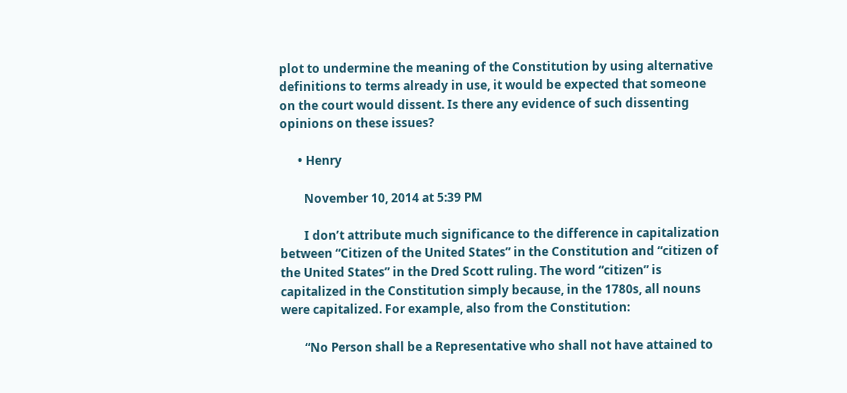plot to undermine the meaning of the Constitution by using alternative definitions to terms already in use, it would be expected that someone on the court would dissent. Is there any evidence of such dissenting opinions on these issues?

      • Henry

        November 10, 2014 at 5:39 PM

        I don’t attribute much significance to the difference in capitalization between “Citizen of the United States” in the Constitution and “citizen of the United States” in the Dred Scott ruling. The word “citizen” is capitalized in the Constitution simply because, in the 1780s, all nouns were capitalized. For example, also from the Constitution:

        “No Person shall be a Representative who shall not have attained to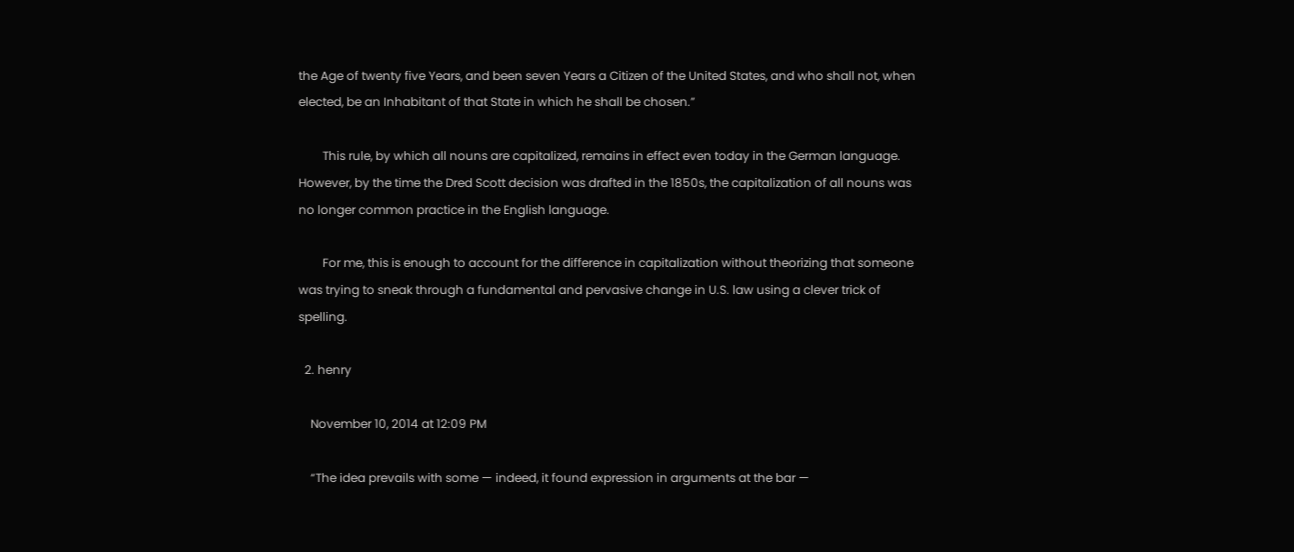the Age of twenty five Years, and been seven Years a Citizen of the United States, and who shall not, when elected, be an Inhabitant of that State in which he shall be chosen.”

        This rule, by which all nouns are capitalized, remains in effect even today in the German language. However, by the time the Dred Scott decision was drafted in the 1850s, the capitalization of all nouns was no longer common practice in the English language.

        For me, this is enough to account for the difference in capitalization without theorizing that someone was trying to sneak through a fundamental and pervasive change in U.S. law using a clever trick of spelling.

  2. henry

    November 10, 2014 at 12:09 PM

    “The idea prevails with some — indeed, it found expression in arguments at the bar —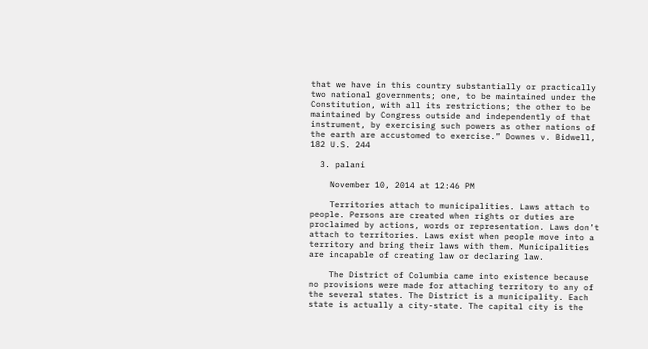that we have in this country substantially or practically two national governments; one, to be maintained under the Constitution, with all its restrictions; the other to be maintained by Congress outside and independently of that instrument, by exercising such powers as other nations of the earth are accustomed to exercise.” Downes v. Bidwell, 182 U.S. 244

  3. palani

    November 10, 2014 at 12:46 PM

    Territories attach to municipalities. Laws attach to people. Persons are created when rights or duties are proclaimed by actions, words or representation. Laws don’t attach to territories. Laws exist when people move into a territory and bring their laws with them. Municipalities are incapable of creating law or declaring law.

    The District of Columbia came into existence because no provisions were made for attaching territory to any of the several states. The District is a municipality. Each state is actually a city-state. The capital city is the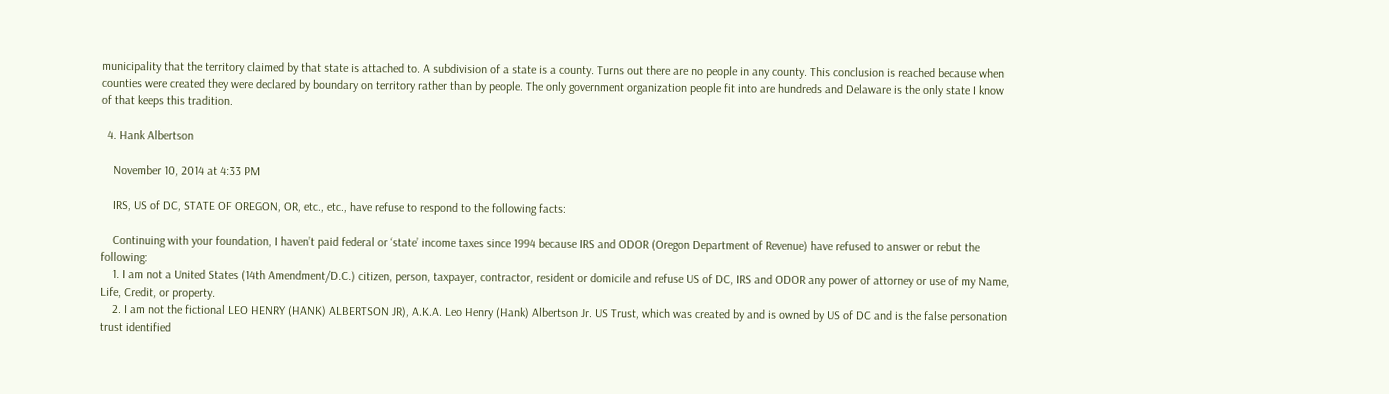municipality that the territory claimed by that state is attached to. A subdivision of a state is a county. Turns out there are no people in any county. This conclusion is reached because when counties were created they were declared by boundary on territory rather than by people. The only government organization people fit into are hundreds and Delaware is the only state I know of that keeps this tradition.

  4. Hank Albertson

    November 10, 2014 at 4:33 PM

    IRS, US of DC, STATE OF OREGON, OR, etc., etc., have refuse to respond to the following facts:

    Continuing with your foundation, I haven’t paid federal or ‘state’ income taxes since 1994 because IRS and ODOR (Oregon Department of Revenue) have refused to answer or rebut the following:
    1. I am not a United States (14th Amendment/D.C.) citizen, person, taxpayer, contractor, resident or domicile and refuse US of DC, IRS and ODOR any power of attorney or use of my Name, Life, Credit, or property.
    2. I am not the fictional LEO HENRY (HANK) ALBERTSON JR), A.K.A. Leo Henry (Hank) Albertson Jr. US Trust, which was created by and is owned by US of DC and is the false personation trust identified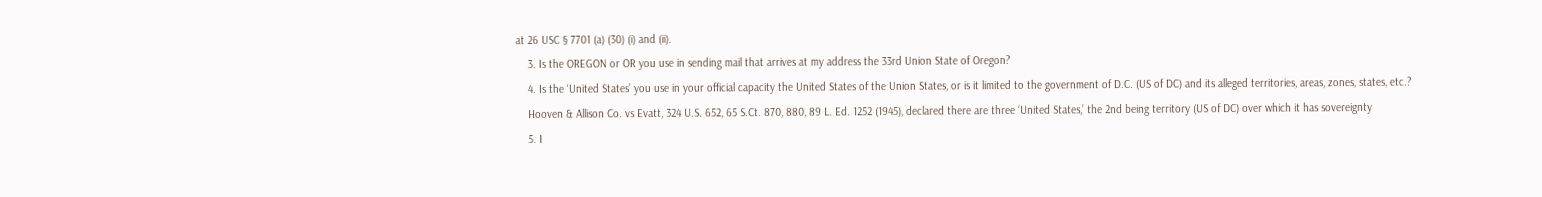at 26 USC § 7701 (a) (30) (i) and (ii).
    3. Is the OREGON or OR you use in sending mail that arrives at my address the 33rd Union State of Oregon?
    4. Is the ‘United States’ you use in your official capacity the United States of the Union States, or is it limited to the government of D.C. (US of DC) and its alleged territories, areas, zones, states, etc.?
    Hooven & Allison Co. vs Evatt, 324 U.S. 652, 65 S.Ct. 870, 880, 89 L. Ed. 1252 (1945), declared there are three ‘United States,’ the 2nd being territory (US of DC) over which it has sovereignty
    5. I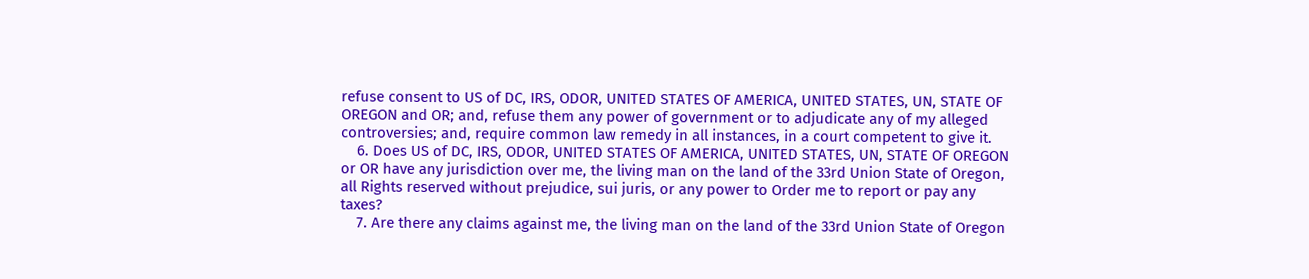refuse consent to US of DC, IRS, ODOR, UNITED STATES OF AMERICA, UNITED STATES, UN, STATE OF OREGON and OR; and, refuse them any power of government or to adjudicate any of my alleged controversies; and, require common law remedy in all instances, in a court competent to give it.
    6. Does US of DC, IRS, ODOR, UNITED STATES OF AMERICA, UNITED STATES, UN, STATE OF OREGON or OR have any jurisdiction over me, the living man on the land of the 33rd Union State of Oregon, all Rights reserved without prejudice, sui juris, or any power to Order me to report or pay any taxes?
    7. Are there any claims against me, the living man on the land of the 33rd Union State of Oregon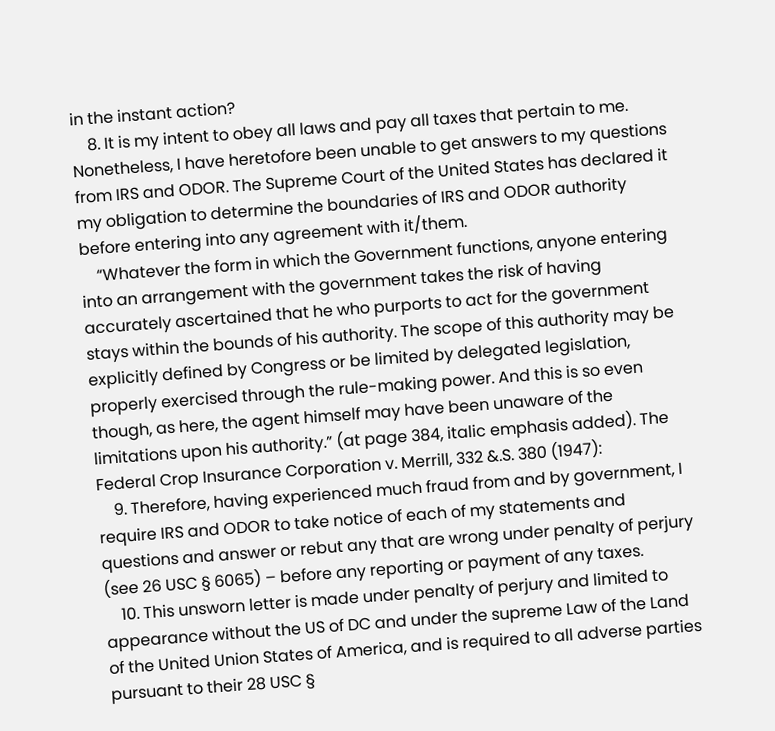in the instant action?
    8. It is my intent to obey all laws and pay all taxes that pertain to me. Nonetheless, I have heretofore been unable to get answers to my questions from IRS and ODOR. The Supreme Court of the United States has declared it my obligation to determine the boundaries of IRS and ODOR authority before entering into any agreement with it/them.
    “Whatever the form in which the Government functions, anyone entering into an arrangement with the government takes the risk of having accurately ascertained that he who purports to act for the government stays within the bounds of his authority. The scope of this authority may be explicitly defined by Congress or be limited by delegated legislation, properly exercised through the rule-making power. And this is so even though, as here, the agent himself may have been unaware of the limitations upon his authority.” (at page 384, italic emphasis added). The Federal Crop Insurance Corporation v. Merrill, 332 &.S. 380 (1947):
    9. Therefore, having experienced much fraud from and by government, I require IRS and ODOR to take notice of each of my statements and questions and answer or rebut any that are wrong under penalty of perjury (see 26 USC § 6065) – before any reporting or payment of any taxes.
    10. This unsworn letter is made under penalty of perjury and limited to appearance without the US of DC and under the supreme Law of the Land of the United Union States of America, and is required to all adverse parties pursuant to their 28 USC §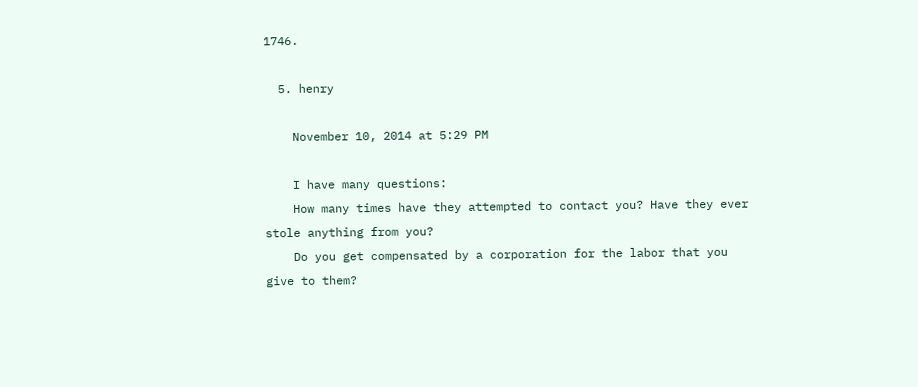1746.

  5. henry

    November 10, 2014 at 5:29 PM

    I have many questions:
    How many times have they attempted to contact you? Have they ever stole anything from you?
    Do you get compensated by a corporation for the labor that you give to them?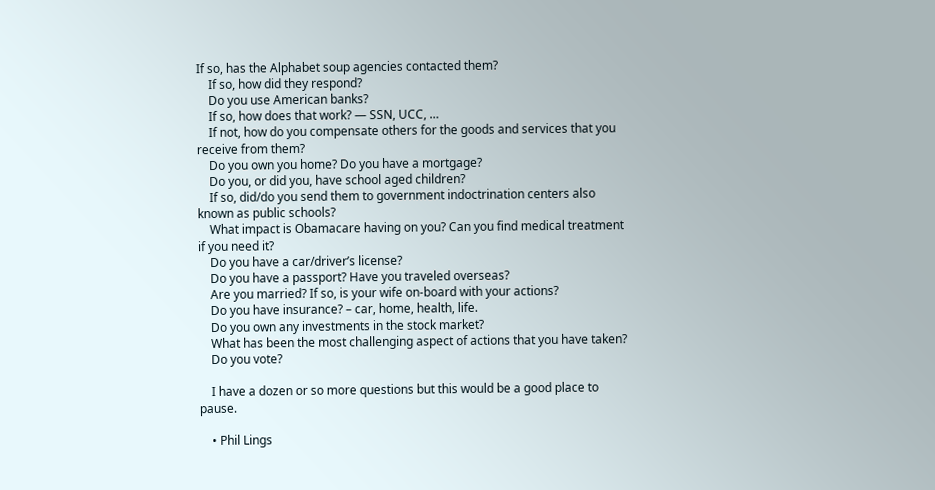If so, has the Alphabet soup agencies contacted them?
    If so, how did they respond?
    Do you use American banks?
    If so, how does that work? — SSN, UCC, …
    If not, how do you compensate others for the goods and services that you receive from them?
    Do you own you home? Do you have a mortgage?
    Do you, or did you, have school aged children?
    If so, did/do you send them to government indoctrination centers also known as public schools?
    What impact is Obamacare having on you? Can you find medical treatment if you need it?
    Do you have a car/driver’s license?
    Do you have a passport? Have you traveled overseas?
    Are you married? If so, is your wife on-board with your actions?
    Do you have insurance? – car, home, health, life.
    Do you own any investments in the stock market?
    What has been the most challenging aspect of actions that you have taken?
    Do you vote?

    I have a dozen or so more questions but this would be a good place to pause.

    • Phil Lings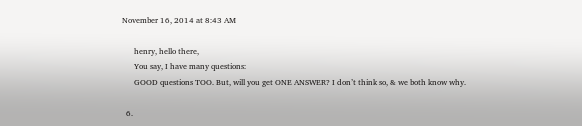November 16, 2014 at 8:43 AM

      henry, hello there,
      You say, I have many questions:
      GOOD questions TOO. But, will you get ONE ANSWER? I don’t think so, & we both know why.

  6.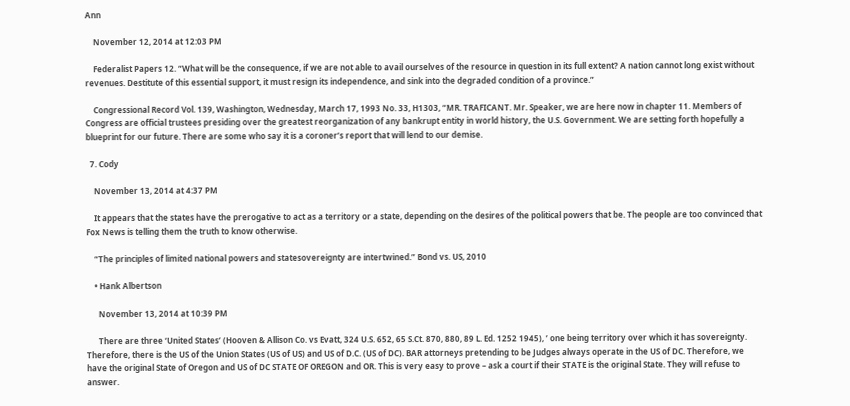Ann

    November 12, 2014 at 12:03 PM

    Federalist Papers 12. “What will be the consequence, if we are not able to avail ourselves of the resource in question in its full extent? A nation cannot long exist without revenues. Destitute of this essential support, it must resign its independence, and sink into the degraded condition of a province.”

    Congressional Record Vol. 139, Washington, Wednesday, March 17, 1993 No. 33, H1303, “MR. TRAFICANT. Mr. Speaker, we are here now in chapter 11. Members of Congress are official trustees presiding over the greatest reorganization of any bankrupt entity in world history, the U.S. Government. We are setting forth hopefully a blueprint for our future. There are some who say it is a coroner’s report that will lend to our demise.

  7. Cody

    November 13, 2014 at 4:37 PM

    It appears that the states have the prerogative to act as a territory or a state, depending on the desires of the political powers that be. The people are too convinced that Fox News is telling them the truth to know otherwise.

    “The principles of limited national powers and statesovereignty are intertwined.” Bond vs. US, 2010

    • Hank Albertson

      November 13, 2014 at 10:39 PM

      There are three ‘United States’ (Hooven & Allison Co. vs Evatt, 324 U.S. 652, 65 S.Ct. 870, 880, 89 L. Ed. 1252 1945), ’ one being territory over which it has sovereignty. Therefore, there is the US of the Union States (US of US) and US of D.C. (US of DC). BAR attorneys pretending to be Judges always operate in the US of DC. Therefore, we have the original State of Oregon and US of DC STATE OF OREGON and OR. This is very easy to prove – ask a court if their STATE is the original State. They will refuse to answer.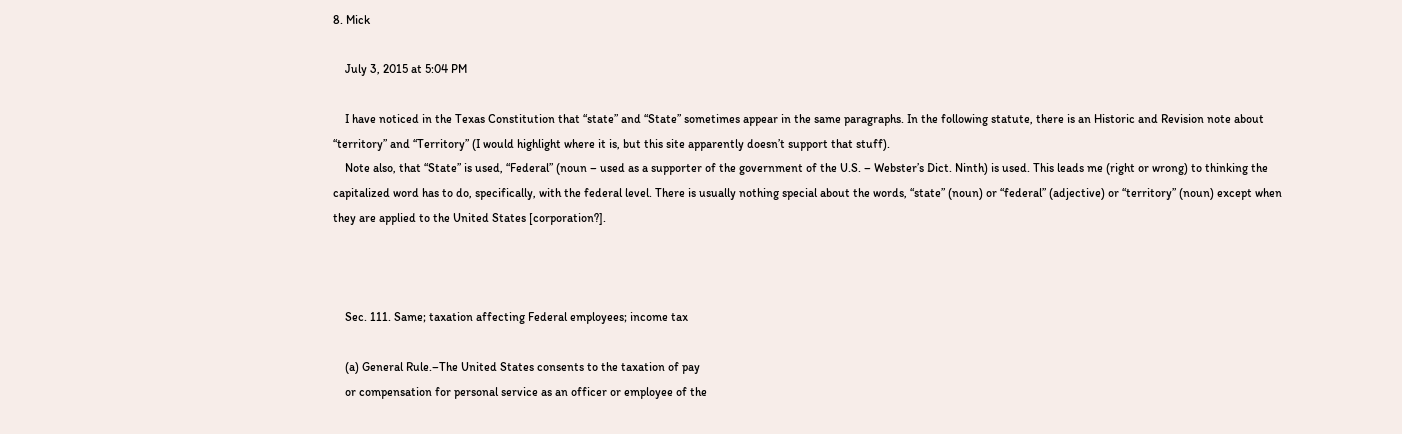8. Mick

    July 3, 2015 at 5:04 PM

    I have noticed in the Texas Constitution that “state” and “State” sometimes appear in the same paragraphs. In the following statute, there is an Historic and Revision note about “territory” and “Territory” (I would highlight where it is, but this site apparently doesn’t support that stuff).
    Note also, that “State” is used, “Federal” (noun – used as a supporter of the government of the U.S. – Webster’s Dict. Ninth) is used. This leads me (right or wrong) to thinking the capitalized word has to do, specifically, with the federal level. There is usually nothing special about the words, “state” (noun) or “federal” (adjective) or “territory” (noun) except when they are applied to the United States [corporation?].



    Sec. 111. Same; taxation affecting Federal employees; income tax

    (a) General Rule.–The United States consents to the taxation of pay
    or compensation for personal service as an officer or employee of the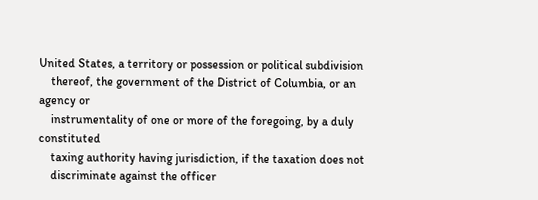United States, a territory or possession or political subdivision
    thereof, the government of the District of Columbia, or an agency or
    instrumentality of one or more of the foregoing, by a duly constituted
    taxing authority having jurisdiction, if the taxation does not
    discriminate against the officer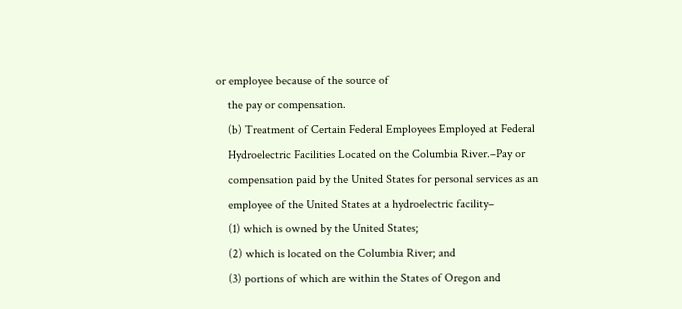or employee because of the source of
    the pay or compensation.
    (b) Treatment of Certain Federal Employees Employed at Federal
    Hydroelectric Facilities Located on the Columbia River.–Pay or
    compensation paid by the United States for personal services as an
    employee of the United States at a hydroelectric facility–
    (1) which is owned by the United States;
    (2) which is located on the Columbia River; and
    (3) portions of which are within the States of Oregon and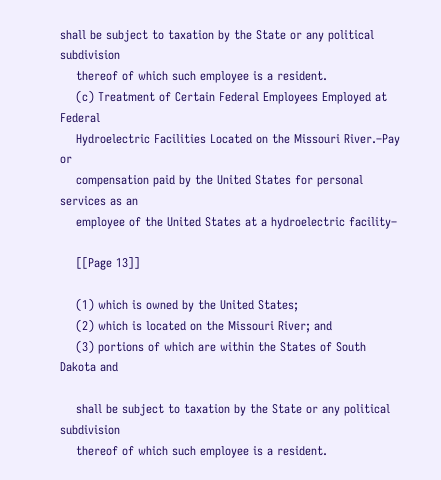shall be subject to taxation by the State or any political subdivision
    thereof of which such employee is a resident.
    (c) Treatment of Certain Federal Employees Employed at Federal
    Hydroelectric Facilities Located on the Missouri River.–Pay or
    compensation paid by the United States for personal services as an
    employee of the United States at a hydroelectric facility–

    [[Page 13]]

    (1) which is owned by the United States;
    (2) which is located on the Missouri River; and
    (3) portions of which are within the States of South Dakota and

    shall be subject to taxation by the State or any political subdivision
    thereof of which such employee is a resident.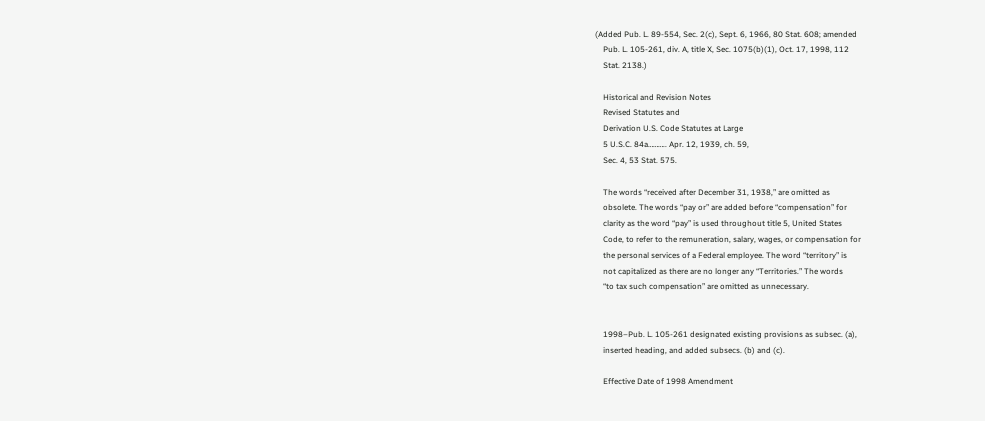(Added Pub. L. 89-554, Sec. 2(c), Sept. 6, 1966, 80 Stat. 608; amended
    Pub. L. 105-261, div. A, title X, Sec. 1075(b)(1), Oct. 17, 1998, 112
    Stat. 2138.)

    Historical and Revision Notes
    Revised Statutes and
    Derivation U.S. Code Statutes at Large
    5 U.S.C. 84a……….. Apr. 12, 1939, ch. 59,
    Sec. 4, 53 Stat. 575.

    The words “received after December 31, 1938,” are omitted as
    obsolete. The words “pay or” are added before “compensation” for
    clarity as the word “pay” is used throughout title 5, United States
    Code, to refer to the remuneration, salary, wages, or compensation for
    the personal services of a Federal employee. The word “territory” is
    not capitalized as there are no longer any “Territories.” The words
    “to tax such compensation” are omitted as unnecessary.


    1998–Pub. L. 105-261 designated existing provisions as subsec. (a),
    inserted heading, and added subsecs. (b) and (c).

    Effective Date of 1998 Amendment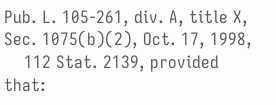Pub. L. 105-261, div. A, title X, Sec. 1075(b)(2), Oct. 17, 1998,
    112 Stat. 2139, provided that: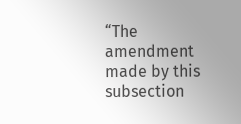“The amendment made by this subsection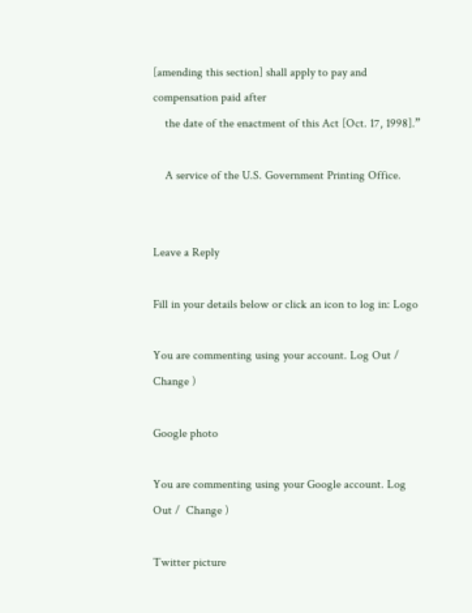[amending this section] shall apply to pay and compensation paid after
    the date of the enactment of this Act [Oct. 17, 1998].”

    A service of the U.S. Government Printing Office.


Leave a Reply

Fill in your details below or click an icon to log in: Logo

You are commenting using your account. Log Out /  Change )

Google photo

You are commenting using your Google account. Log Out /  Change )

Twitter picture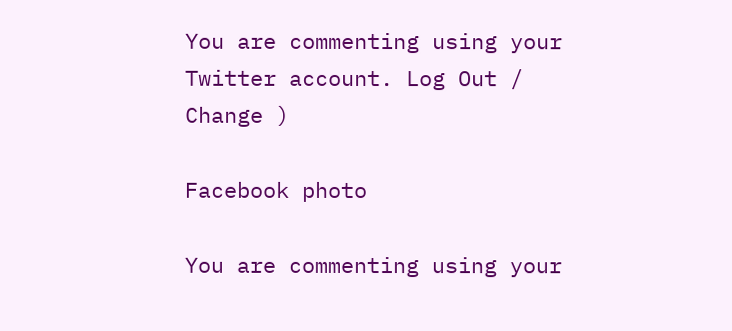You are commenting using your Twitter account. Log Out /  Change )

Facebook photo

You are commenting using your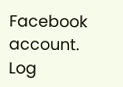Facebook account. Log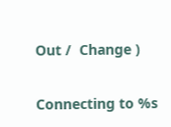Out /  Change )

Connecting to %s